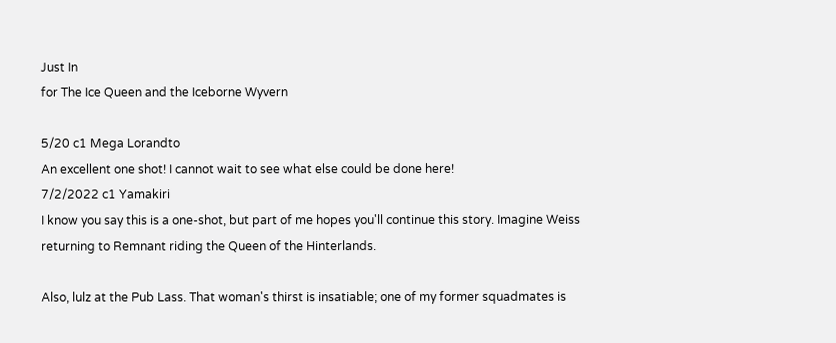Just In
for The Ice Queen and the Iceborne Wyvern

5/20 c1 Mega Lorandto
An excellent one shot! I cannot wait to see what else could be done here!
7/2/2022 c1 Yamakiri
I know you say this is a one-shot, but part of me hopes you'll continue this story. Imagine Weiss returning to Remnant riding the Queen of the Hinterlands.

Also, lulz at the Pub Lass. That woman's thirst is insatiable; one of my former squadmates is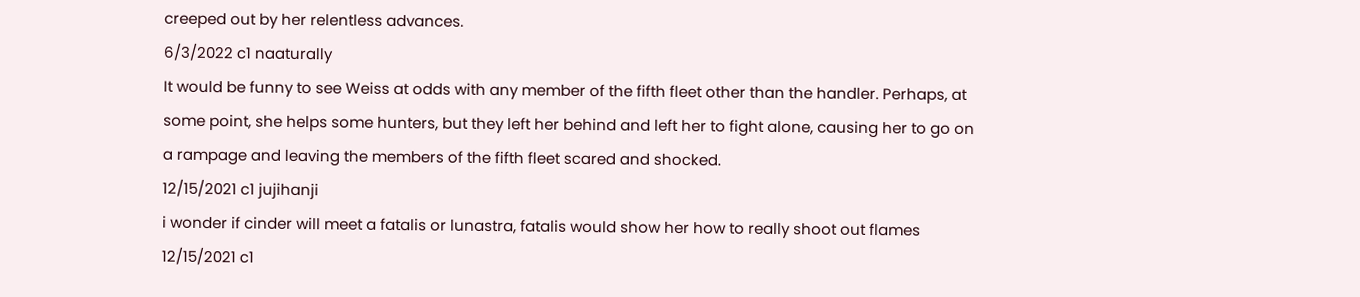creeped out by her relentless advances.
6/3/2022 c1 naaturally
It would be funny to see Weiss at odds with any member of the fifth fleet other than the handler. Perhaps, at some point, she helps some hunters, but they left her behind and left her to fight alone, causing her to go on a rampage and leaving the members of the fifth fleet scared and shocked.
12/15/2021 c1 jujihanji
i wonder if cinder will meet a fatalis or lunastra, fatalis would show her how to really shoot out flames
12/15/2021 c1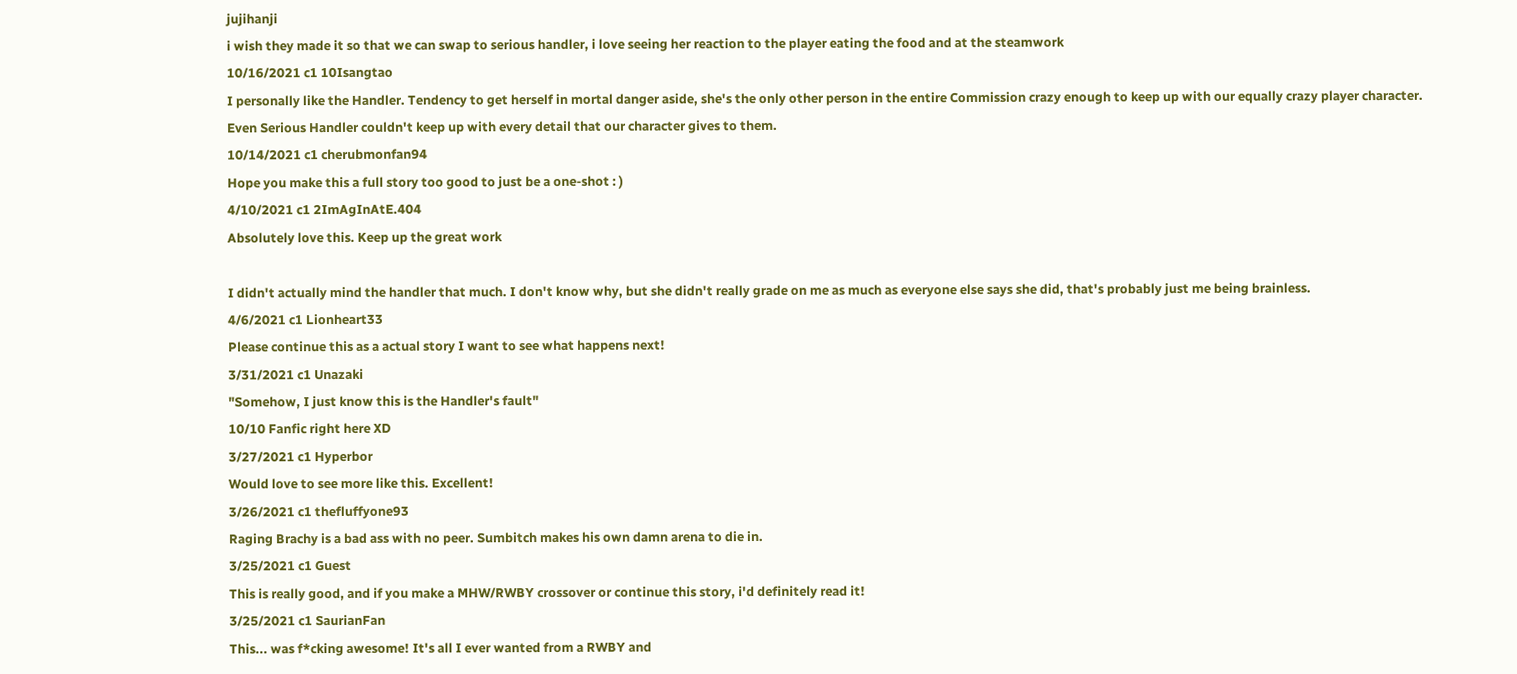jujihanji
i wish they made it so that we can swap to serious handler, i love seeing her reaction to the player eating the food and at the steamwork
10/16/2021 c1 10Isangtao
I personally like the Handler. Tendency to get herself in mortal danger aside, she's the only other person in the entire Commission crazy enough to keep up with our equally crazy player character. Even Serious Handler couldn't keep up with every detail that our character gives to them.
10/14/2021 c1 cherubmonfan94
Hope you make this a full story too good to just be a one-shot : )
4/10/2021 c1 2ImAgInAtE.404
Absolutely love this. Keep up the great work

I didn't actually mind the handler that much. I don't know why, but she didn't really grade on me as much as everyone else says she did, that's probably just me being brainless.
4/6/2021 c1 Lionheart33
Please continue this as a actual story I want to see what happens next!
3/31/2021 c1 Unazaki
"Somehow, I just know this is the Handler's fault"
10/10 Fanfic right here XD
3/27/2021 c1 Hyperbor
Would love to see more like this. Excellent!
3/26/2021 c1 thefluffyone93
Raging Brachy is a bad ass with no peer. Sumbitch makes his own damn arena to die in.
3/25/2021 c1 Guest
This is really good, and if you make a MHW/RWBY crossover or continue this story, i'd definitely read it!
3/25/2021 c1 SaurianFan
This... was f*cking awesome! It's all I ever wanted from a RWBY and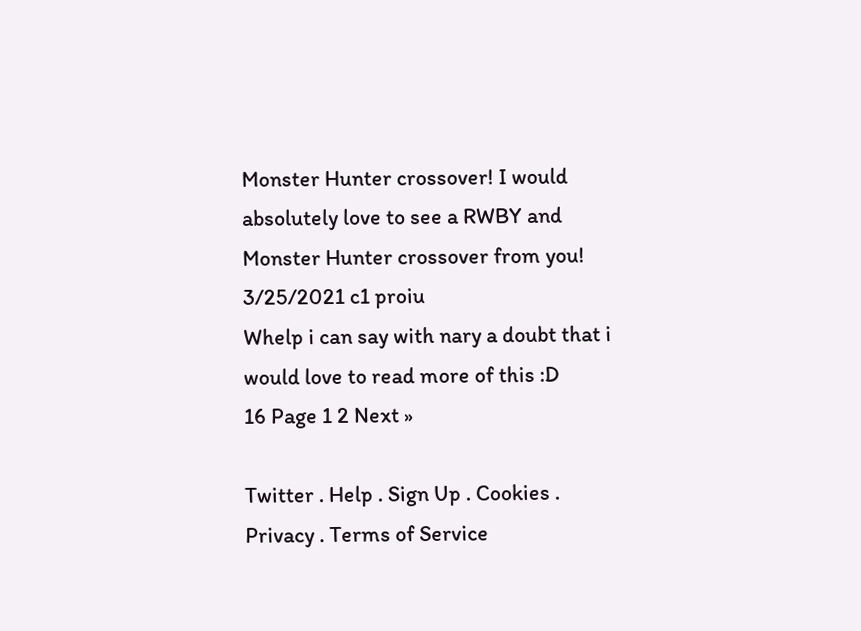Monster Hunter crossover! I would absolutely love to see a RWBY and Monster Hunter crossover from you!
3/25/2021 c1 proiu
Whelp i can say with nary a doubt that i would love to read more of this :D
16 Page 1 2 Next »

Twitter . Help . Sign Up . Cookies . Privacy . Terms of Service